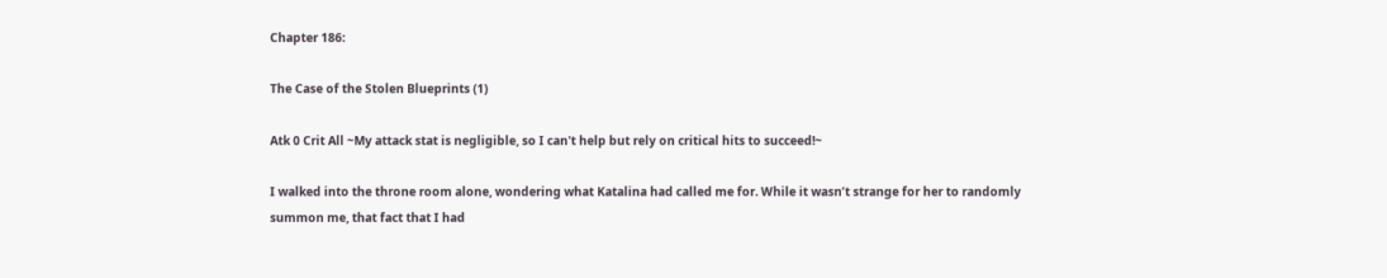Chapter 186:

The Case of the Stolen Blueprints (1)

Atk 0 Crit All ~My attack stat is negligible, so I can't help but rely on critical hits to succeed!~

I walked into the throne room alone, wondering what Katalina had called me for. While it wasn’t strange for her to randomly summon me, that fact that I had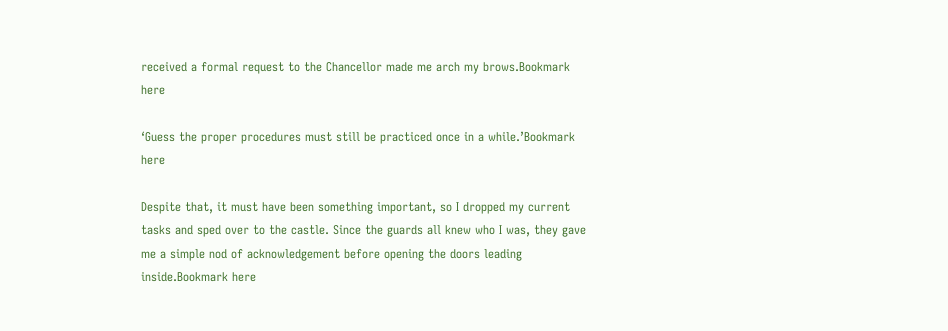received a formal request to the Chancellor made me arch my brows.Bookmark here

‘Guess the proper procedures must still be practiced once in a while.’Bookmark here

Despite that, it must have been something important, so I dropped my current tasks and sped over to the castle. Since the guards all knew who I was, they gave me a simple nod of acknowledgement before opening the doors leading inside.Bookmark here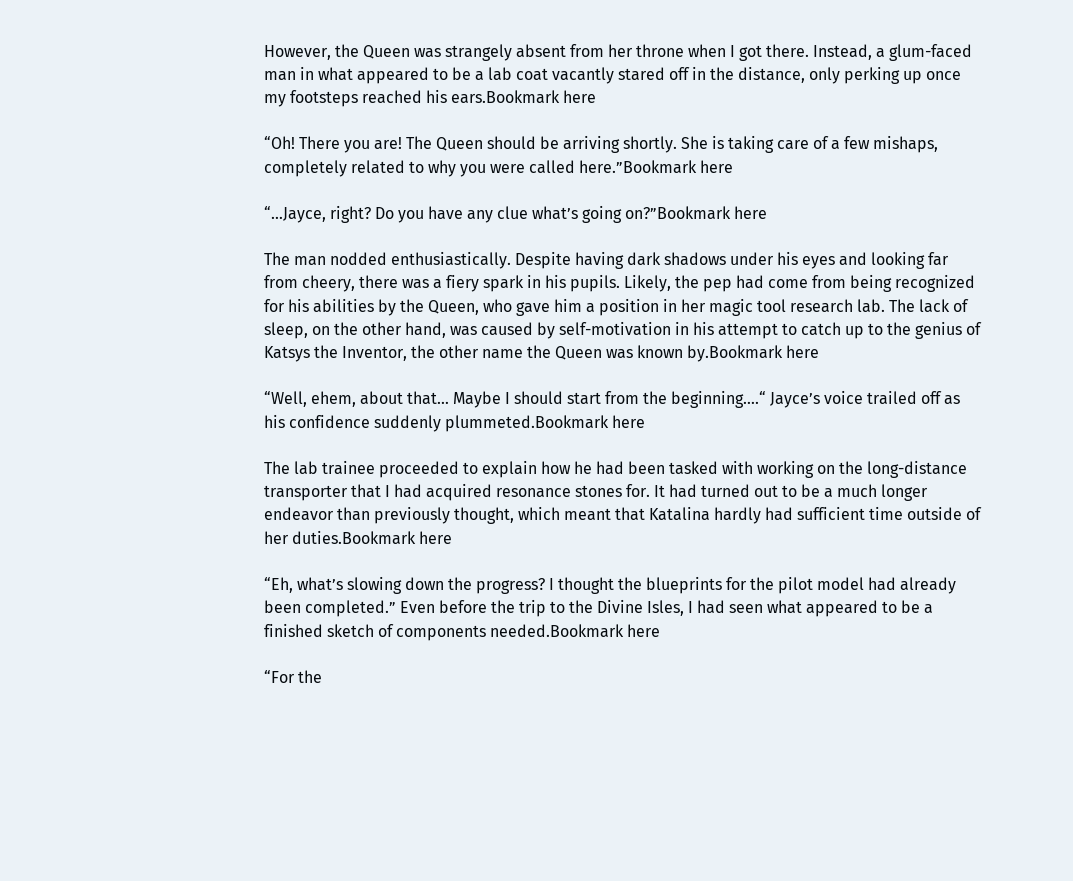However, the Queen was strangely absent from her throne when I got there. Instead, a glum-faced man in what appeared to be a lab coat vacantly stared off in the distance, only perking up once my footsteps reached his ears.Bookmark here

“Oh! There you are! The Queen should be arriving shortly. She is taking care of a few mishaps, completely related to why you were called here.”Bookmark here

“…Jayce, right? Do you have any clue what’s going on?”Bookmark here

The man nodded enthusiastically. Despite having dark shadows under his eyes and looking far from cheery, there was a fiery spark in his pupils. Likely, the pep had come from being recognized for his abilities by the Queen, who gave him a position in her magic tool research lab. The lack of sleep, on the other hand, was caused by self-motivation in his attempt to catch up to the genius of Katsys the Inventor, the other name the Queen was known by.Bookmark here

“Well, ehem, about that… Maybe I should start from the beginning….“ Jayce’s voice trailed off as his confidence suddenly plummeted.Bookmark here

The lab trainee proceeded to explain how he had been tasked with working on the long-distance transporter that I had acquired resonance stones for. It had turned out to be a much longer endeavor than previously thought, which meant that Katalina hardly had sufficient time outside of her duties.Bookmark here

“Eh, what’s slowing down the progress? I thought the blueprints for the pilot model had already been completed.” Even before the trip to the Divine Isles, I had seen what appeared to be a finished sketch of components needed.Bookmark here

“For the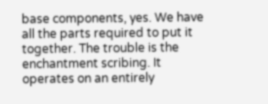base components, yes. We have all the parts required to put it together. The trouble is the enchantment scribing. It operates on an entirely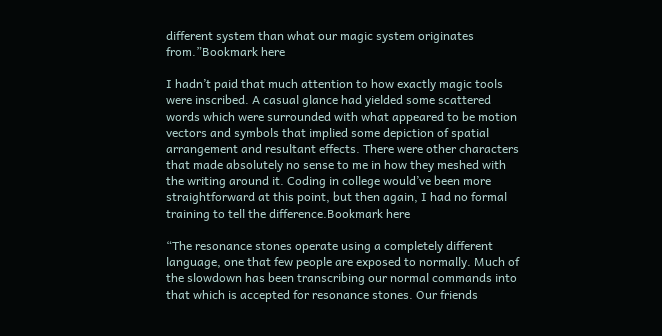different system than what our magic system originates from.”Bookmark here

I hadn’t paid that much attention to how exactly magic tools were inscribed. A casual glance had yielded some scattered words which were surrounded with what appeared to be motion vectors and symbols that implied some depiction of spatial arrangement and resultant effects. There were other characters that made absolutely no sense to me in how they meshed with the writing around it. Coding in college would’ve been more straightforward at this point, but then again, I had no formal training to tell the difference.Bookmark here

“The resonance stones operate using a completely different language, one that few people are exposed to normally. Much of the slowdown has been transcribing our normal commands into that which is accepted for resonance stones. Our friends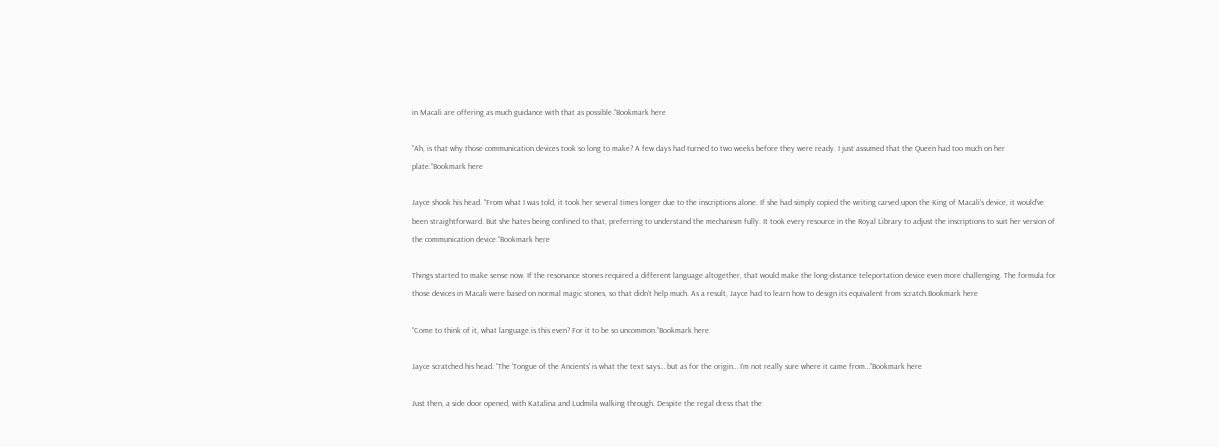in Macali are offering as much guidance with that as possible.”Bookmark here

“Ah, is that why those communication devices took so long to make? A few days had turned to two weeks before they were ready. I just assumed that the Queen had too much on her plate.”Bookmark here

Jayce shook his head. “From what I was told, it took her several times longer due to the inscriptions alone. If she had simply copied the writing carved upon the King of Macali’s device, it would’ve been straightforward. But she hates being confined to that, preferring to understand the mechanism fully. It took every resource in the Royal Library to adjust the inscriptions to suit her version of the communication device.”Bookmark here

Things started to make sense now. If the resonance stones required a different language altogether, that would make the long-distance teleportation device even more challenging. The formula for those devices in Macali were based on normal magic stones, so that didn’t help much. As a result, Jayce had to learn how to design its equivalent from scratch.Bookmark here

“Come to think of it, what language is this even? For it to be so uncommon.”Bookmark here

Jayce scratched his head. “The ‘Tongue of the Ancients’ is what the text says… but as for the origin… I’m not really sure where it came from…”Bookmark here

Just then, a side door opened, with Katalina and Ludmila walking through. Despite the regal dress that the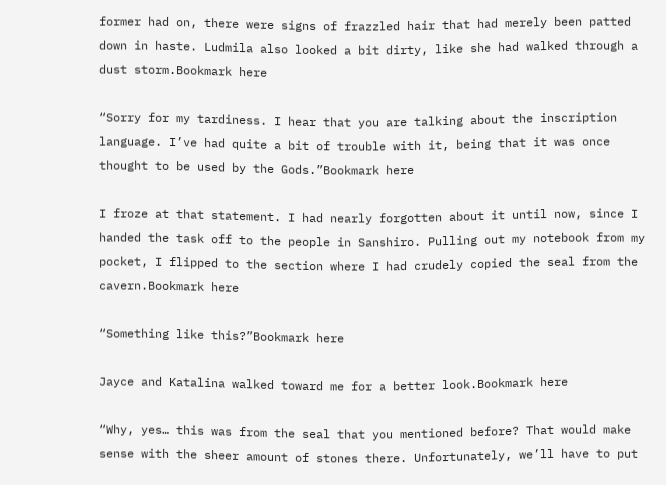former had on, there were signs of frazzled hair that had merely been patted down in haste. Ludmila also looked a bit dirty, like she had walked through a dust storm.Bookmark here

“Sorry for my tardiness. I hear that you are talking about the inscription language. I’ve had quite a bit of trouble with it, being that it was once thought to be used by the Gods.”Bookmark here

I froze at that statement. I had nearly forgotten about it until now, since I handed the task off to the people in Sanshiro. Pulling out my notebook from my pocket, I flipped to the section where I had crudely copied the seal from the cavern.Bookmark here

“Something like this?”Bookmark here

Jayce and Katalina walked toward me for a better look.Bookmark here

“Why, yes… this was from the seal that you mentioned before? That would make sense with the sheer amount of stones there. Unfortunately, we’ll have to put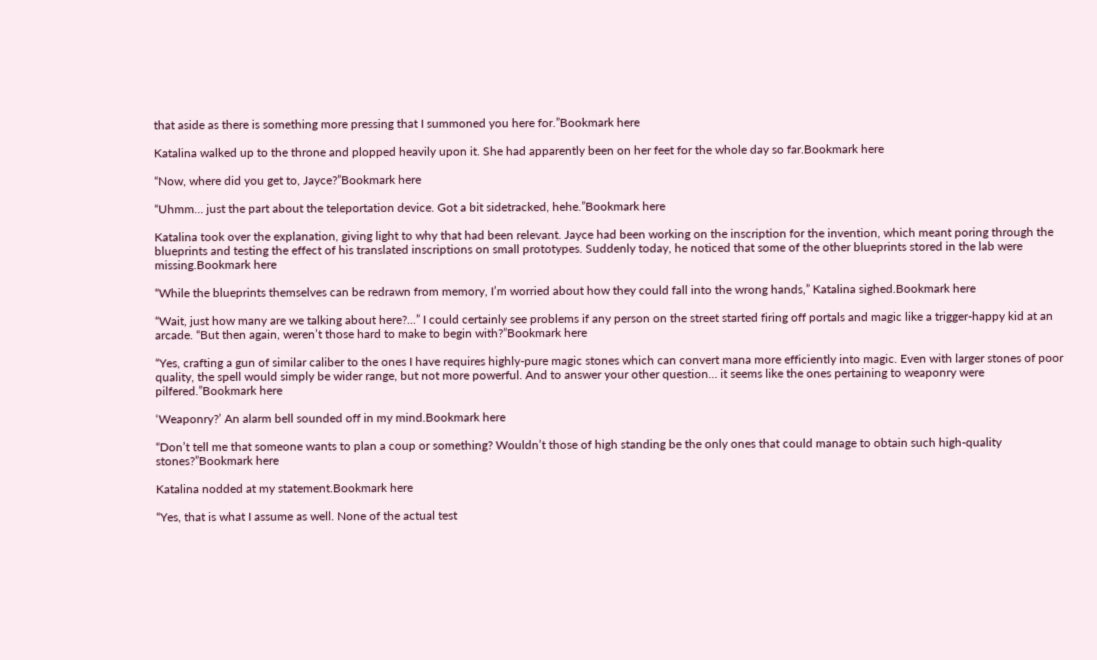that aside as there is something more pressing that I summoned you here for.”Bookmark here

Katalina walked up to the throne and plopped heavily upon it. She had apparently been on her feet for the whole day so far.Bookmark here

“Now, where did you get to, Jayce?”Bookmark here

“Uhmm… just the part about the teleportation device. Got a bit sidetracked, hehe.”Bookmark here

Katalina took over the explanation, giving light to why that had been relevant. Jayce had been working on the inscription for the invention, which meant poring through the blueprints and testing the effect of his translated inscriptions on small prototypes. Suddenly today, he noticed that some of the other blueprints stored in the lab were missing.Bookmark here

“While the blueprints themselves can be redrawn from memory, I’m worried about how they could fall into the wrong hands,” Katalina sighed.Bookmark here

“Wait, just how many are we talking about here?...” I could certainly see problems if any person on the street started firing off portals and magic like a trigger-happy kid at an arcade. “But then again, weren’t those hard to make to begin with?”Bookmark here

“Yes, crafting a gun of similar caliber to the ones I have requires highly-pure magic stones which can convert mana more efficiently into magic. Even with larger stones of poor quality, the spell would simply be wider range, but not more powerful. And to answer your other question… it seems like the ones pertaining to weaponry were pilfered.”Bookmark here

‘Weaponry?’ An alarm bell sounded off in my mind.Bookmark here

“Don’t tell me that someone wants to plan a coup or something? Wouldn’t those of high standing be the only ones that could manage to obtain such high-quality stones?”Bookmark here

Katalina nodded at my statement.Bookmark here

“Yes, that is what I assume as well. None of the actual test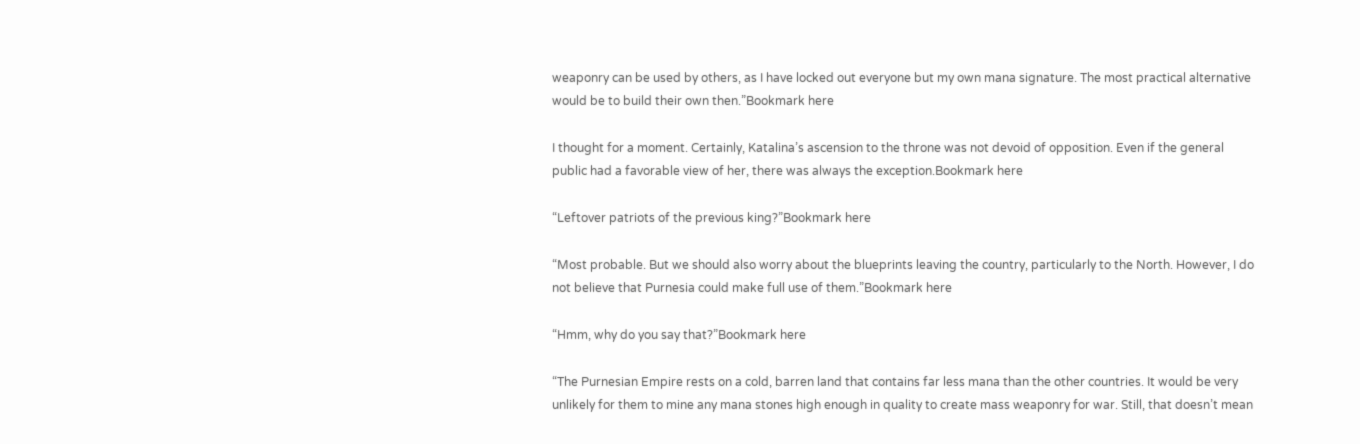weaponry can be used by others, as I have locked out everyone but my own mana signature. The most practical alternative would be to build their own then.”Bookmark here

I thought for a moment. Certainly, Katalina’s ascension to the throne was not devoid of opposition. Even if the general public had a favorable view of her, there was always the exception.Bookmark here

“Leftover patriots of the previous king?”Bookmark here

“Most probable. But we should also worry about the blueprints leaving the country, particularly to the North. However, I do not believe that Purnesia could make full use of them.”Bookmark here

“Hmm, why do you say that?”Bookmark here

“The Purnesian Empire rests on a cold, barren land that contains far less mana than the other countries. It would be very unlikely for them to mine any mana stones high enough in quality to create mass weaponry for war. Still, that doesn’t mean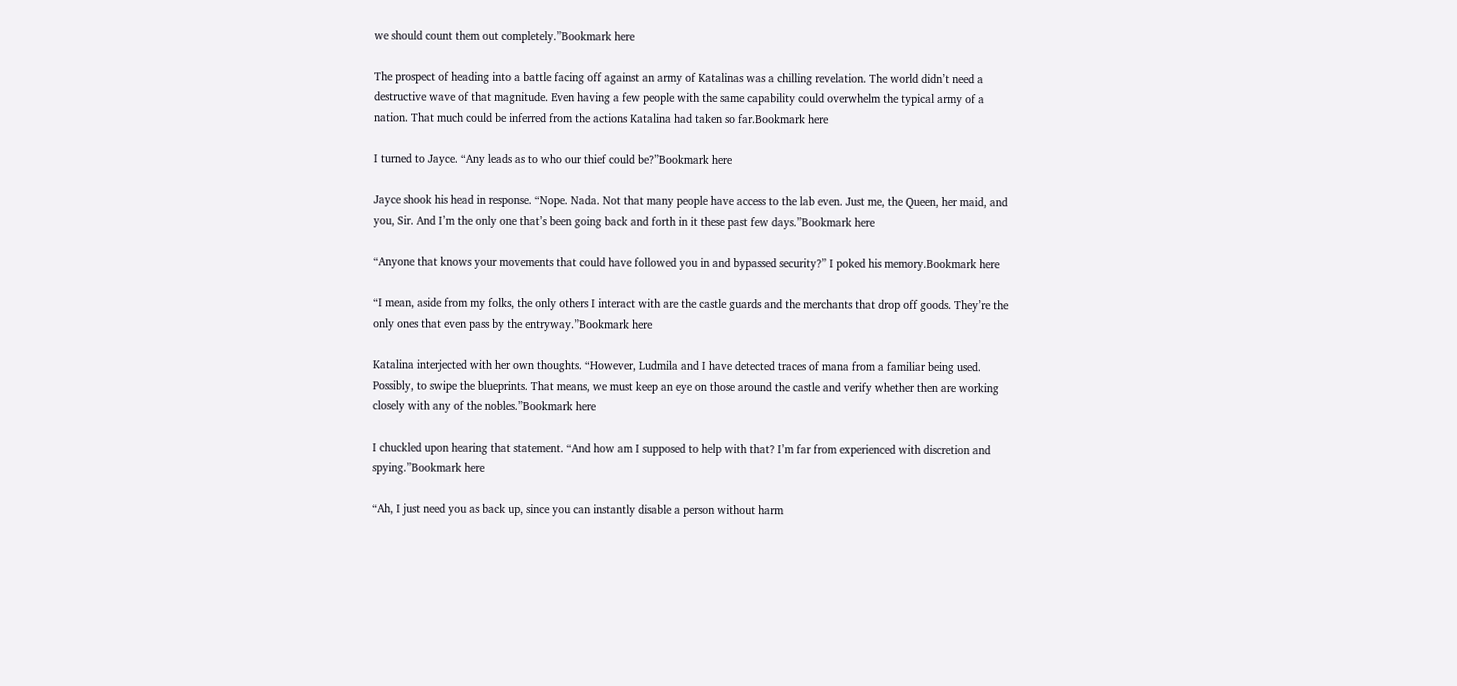we should count them out completely.”Bookmark here

The prospect of heading into a battle facing off against an army of Katalinas was a chilling revelation. The world didn’t need a destructive wave of that magnitude. Even having a few people with the same capability could overwhelm the typical army of a nation. That much could be inferred from the actions Katalina had taken so far.Bookmark here

I turned to Jayce. “Any leads as to who our thief could be?”Bookmark here

Jayce shook his head in response. “Nope. Nada. Not that many people have access to the lab even. Just me, the Queen, her maid, and you, Sir. And I’m the only one that’s been going back and forth in it these past few days.”Bookmark here

“Anyone that knows your movements that could have followed you in and bypassed security?” I poked his memory.Bookmark here

“I mean, aside from my folks, the only others I interact with are the castle guards and the merchants that drop off goods. They’re the only ones that even pass by the entryway.”Bookmark here

Katalina interjected with her own thoughts. “However, Ludmila and I have detected traces of mana from a familiar being used. Possibly, to swipe the blueprints. That means, we must keep an eye on those around the castle and verify whether then are working closely with any of the nobles.”Bookmark here

I chuckled upon hearing that statement. “And how am I supposed to help with that? I’m far from experienced with discretion and spying.”Bookmark here

“Ah, I just need you as back up, since you can instantly disable a person without harm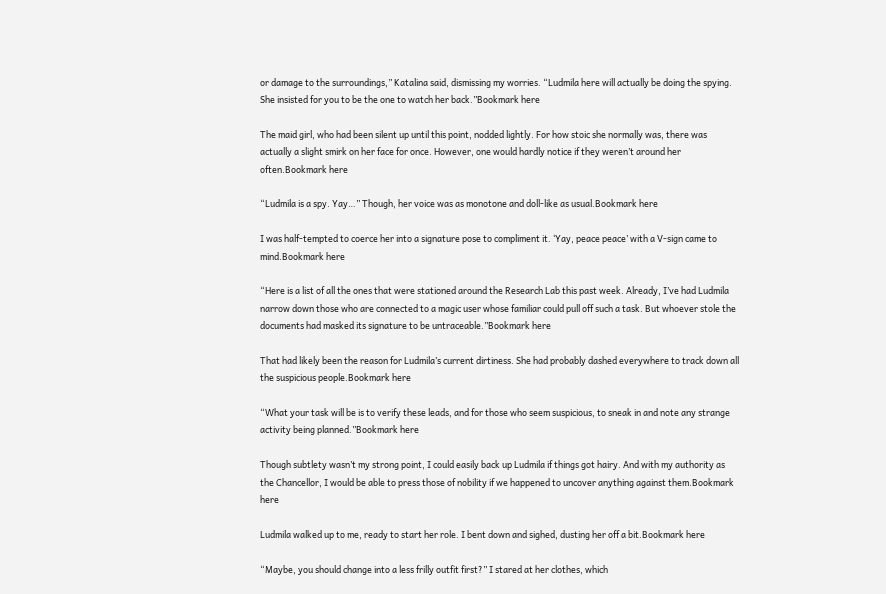or damage to the surroundings,” Katalina said, dismissing my worries. “Ludmila here will actually be doing the spying. She insisted for you to be the one to watch her back.”Bookmark here

The maid girl, who had been silent up until this point, nodded lightly. For how stoic she normally was, there was actually a slight smirk on her face for once. However, one would hardly notice if they weren’t around her often.Bookmark here

“Ludmila is a spy. Yay…” Though, her voice was as monotone and doll-like as usual.Bookmark here

I was half-tempted to coerce her into a signature pose to compliment it. ‘Yay, peace peace’ with a V-sign came to mind.Bookmark here

“Here is a list of all the ones that were stationed around the Research Lab this past week. Already, I’ve had Ludmila narrow down those who are connected to a magic user whose familiar could pull off such a task. But whoever stole the documents had masked its signature to be untraceable.”Bookmark here

That had likely been the reason for Ludmila’s current dirtiness. She had probably dashed everywhere to track down all the suspicious people.Bookmark here

“What your task will be is to verify these leads, and for those who seem suspicious, to sneak in and note any strange activity being planned.”Bookmark here

Though subtlety wasn’t my strong point, I could easily back up Ludmila if things got hairy. And with my authority as the Chancellor, I would be able to press those of nobility if we happened to uncover anything against them.Bookmark here

Ludmila walked up to me, ready to start her role. I bent down and sighed, dusting her off a bit.Bookmark here

“Maybe, you should change into a less frilly outfit first?” I stared at her clothes, which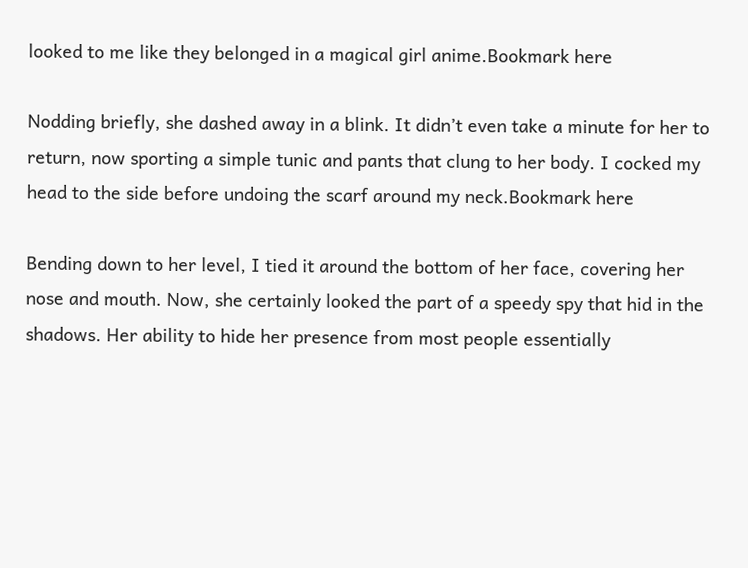looked to me like they belonged in a magical girl anime.Bookmark here

Nodding briefly, she dashed away in a blink. It didn’t even take a minute for her to return, now sporting a simple tunic and pants that clung to her body. I cocked my head to the side before undoing the scarf around my neck.Bookmark here

Bending down to her level, I tied it around the bottom of her face, covering her nose and mouth. Now, she certainly looked the part of a speedy spy that hid in the shadows. Her ability to hide her presence from most people essentially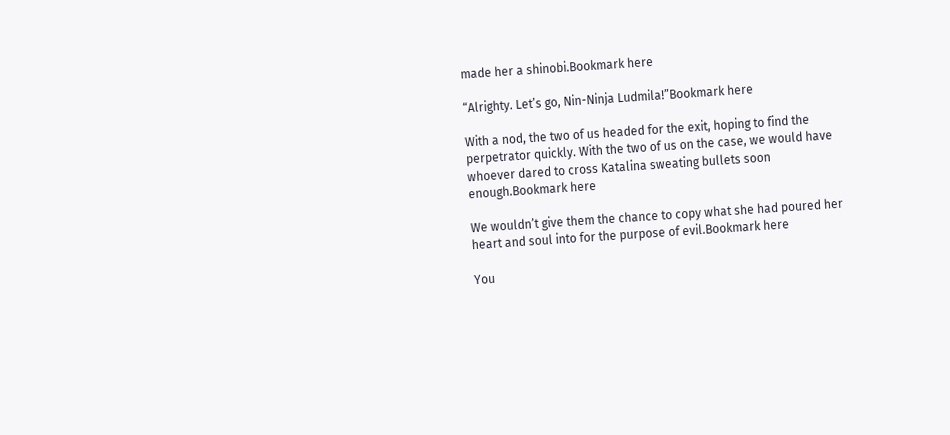made her a shinobi.Bookmark here

“Alrighty. Let’s go, Nin-Ninja Ludmila!”Bookmark here

With a nod, the two of us headed for the exit, hoping to find the perpetrator quickly. With the two of us on the case, we would have whoever dared to cross Katalina sweating bullets soon enough.Bookmark here

We wouldn’t give them the chance to copy what she had poured her heart and soul into for the purpose of evil.Bookmark here

You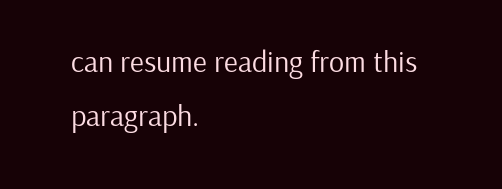can resume reading from this paragraph.